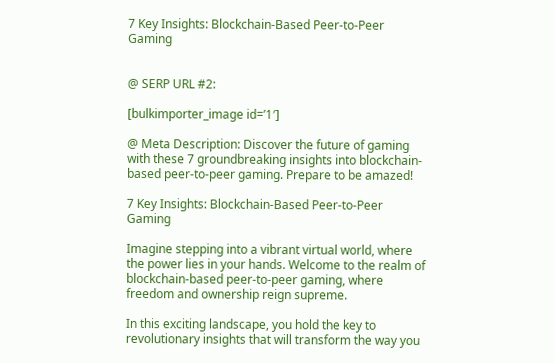7 Key Insights: Blockchain-Based Peer-to-Peer Gaming


@ SERP URL #2:

[bulkimporter_image id=’1′]

@ Meta Description: Discover the future of gaming with these 7 groundbreaking insights into blockchain-based peer-to-peer gaming. Prepare to be amazed!

7 Key Insights: Blockchain-Based Peer-to-Peer Gaming

Imagine stepping into a vibrant virtual world, where the power lies in your hands. Welcome to the realm of blockchain-based peer-to-peer gaming, where freedom and ownership reign supreme.

In this exciting landscape, you hold the key to revolutionary insights that will transform the way you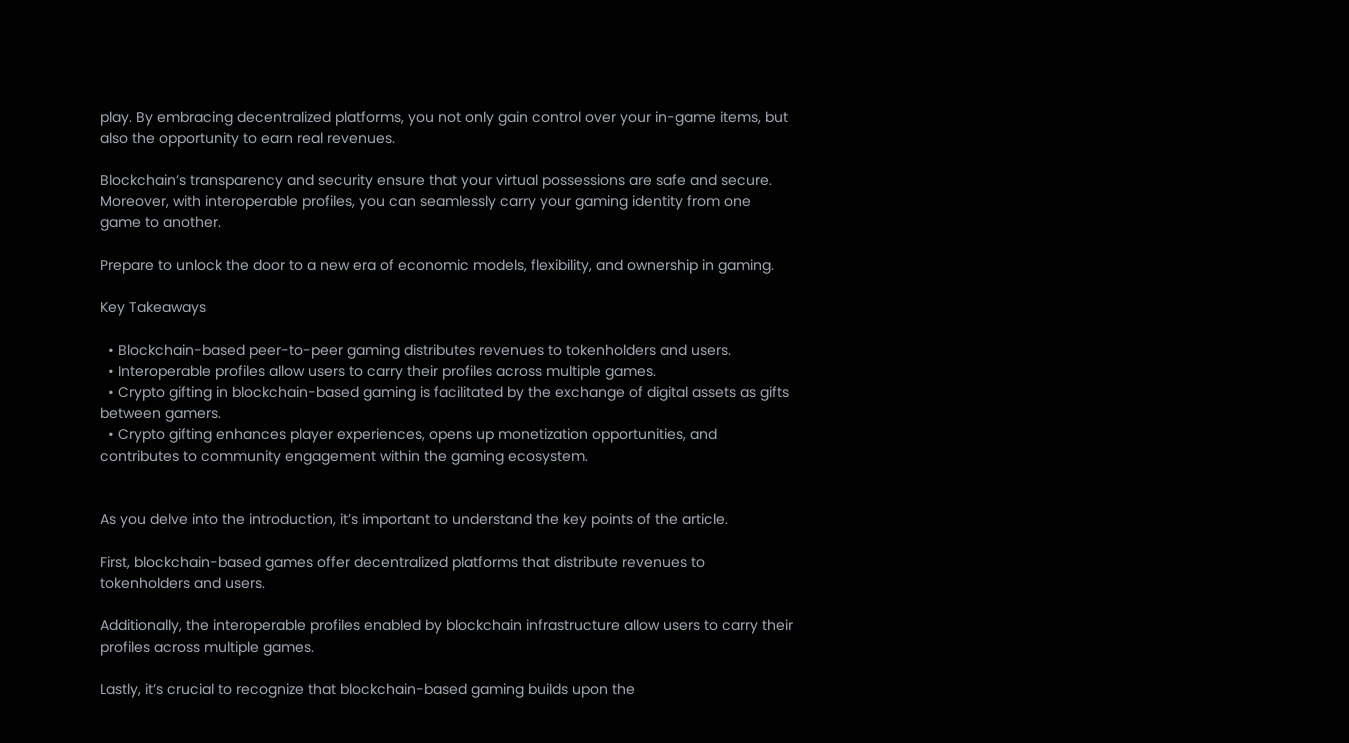play. By embracing decentralized platforms, you not only gain control over your in-game items, but also the opportunity to earn real revenues.

Blockchain’s transparency and security ensure that your virtual possessions are safe and secure. Moreover, with interoperable profiles, you can seamlessly carry your gaming identity from one game to another.

Prepare to unlock the door to a new era of economic models, flexibility, and ownership in gaming.

Key Takeaways

  • Blockchain-based peer-to-peer gaming distributes revenues to tokenholders and users.
  • Interoperable profiles allow users to carry their profiles across multiple games.
  • Crypto gifting in blockchain-based gaming is facilitated by the exchange of digital assets as gifts between gamers.
  • Crypto gifting enhances player experiences, opens up monetization opportunities, and contributes to community engagement within the gaming ecosystem.


As you delve into the introduction, it’s important to understand the key points of the article.

First, blockchain-based games offer decentralized platforms that distribute revenues to tokenholders and users.

Additionally, the interoperable profiles enabled by blockchain infrastructure allow users to carry their profiles across multiple games.

Lastly, it’s crucial to recognize that blockchain-based gaming builds upon the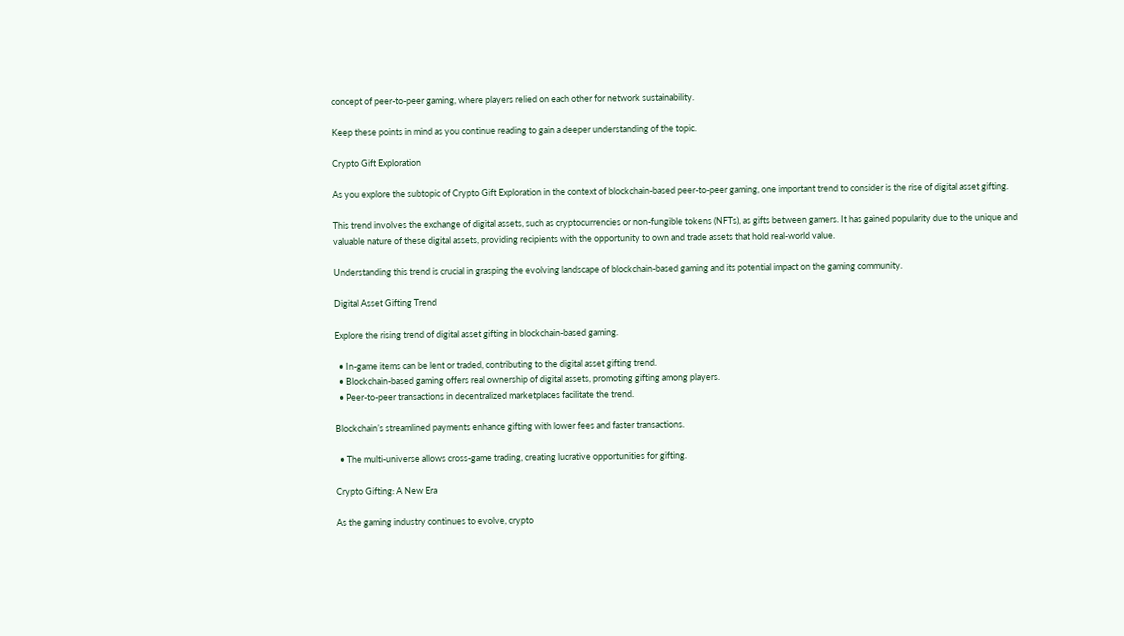concept of peer-to-peer gaming, where players relied on each other for network sustainability.

Keep these points in mind as you continue reading to gain a deeper understanding of the topic.

Crypto Gift Exploration

As you explore the subtopic of Crypto Gift Exploration in the context of blockchain-based peer-to-peer gaming, one important trend to consider is the rise of digital asset gifting.

This trend involves the exchange of digital assets, such as cryptocurrencies or non-fungible tokens (NFTs), as gifts between gamers. It has gained popularity due to the unique and valuable nature of these digital assets, providing recipients with the opportunity to own and trade assets that hold real-world value.

Understanding this trend is crucial in grasping the evolving landscape of blockchain-based gaming and its potential impact on the gaming community.

Digital Asset Gifting Trend

Explore the rising trend of digital asset gifting in blockchain-based gaming.

  • In-game items can be lent or traded, contributing to the digital asset gifting trend.
  • Blockchain-based gaming offers real ownership of digital assets, promoting gifting among players.
  • Peer-to-peer transactions in decentralized marketplaces facilitate the trend.

Blockchain’s streamlined payments enhance gifting with lower fees and faster transactions.

  • The multi-universe allows cross-game trading, creating lucrative opportunities for gifting.

Crypto Gifting: A New Era

As the gaming industry continues to evolve, crypto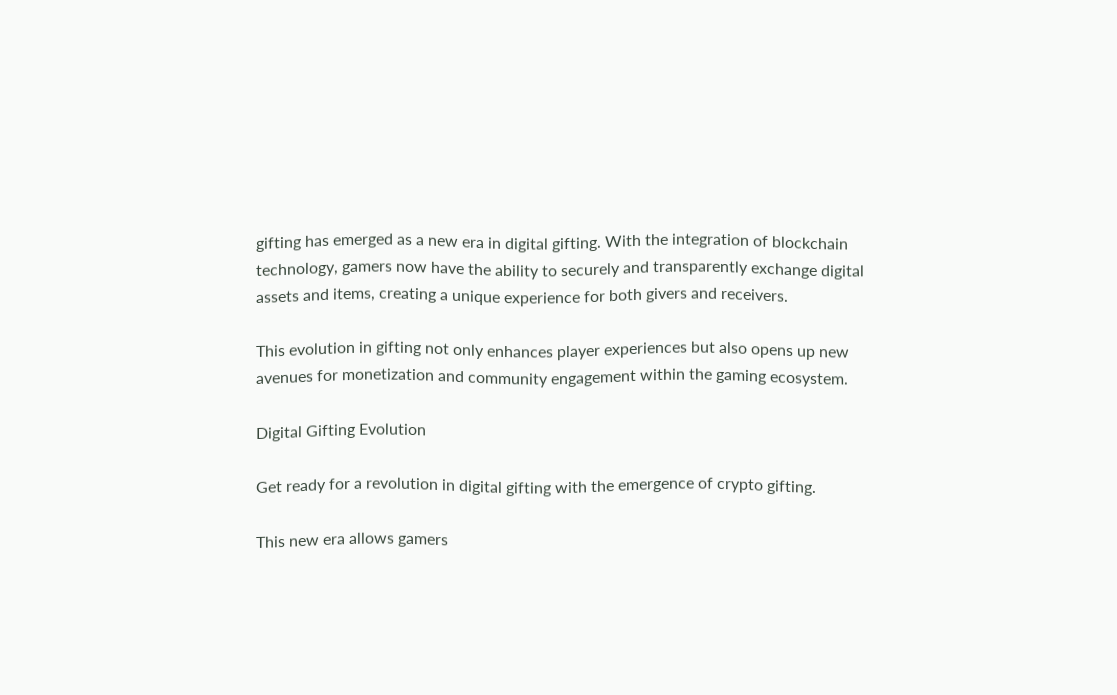gifting has emerged as a new era in digital gifting. With the integration of blockchain technology, gamers now have the ability to securely and transparently exchange digital assets and items, creating a unique experience for both givers and receivers.

This evolution in gifting not only enhances player experiences but also opens up new avenues for monetization and community engagement within the gaming ecosystem.

Digital Gifting Evolution

Get ready for a revolution in digital gifting with the emergence of crypto gifting.

This new era allows gamers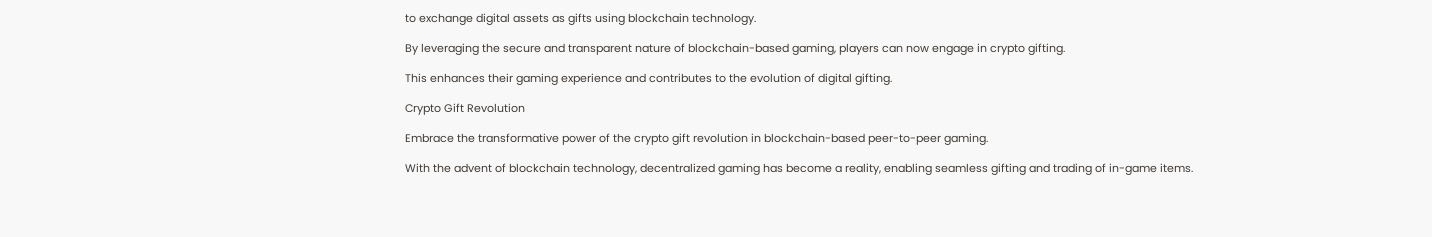to exchange digital assets as gifts using blockchain technology.

By leveraging the secure and transparent nature of blockchain-based gaming, players can now engage in crypto gifting.

This enhances their gaming experience and contributes to the evolution of digital gifting.

Crypto Gift Revolution

Embrace the transformative power of the crypto gift revolution in blockchain-based peer-to-peer gaming.

With the advent of blockchain technology, decentralized gaming has become a reality, enabling seamless gifting and trading of in-game items.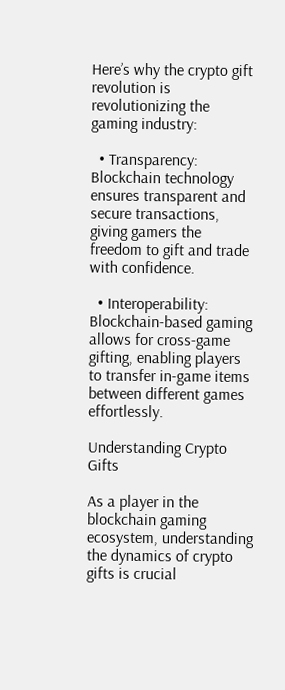Here’s why the crypto gift revolution is revolutionizing the gaming industry:

  • Transparency: Blockchain technology ensures transparent and secure transactions, giving gamers the freedom to gift and trade with confidence.

  • Interoperability: Blockchain-based gaming allows for cross-game gifting, enabling players to transfer in-game items between different games effortlessly.

Understanding Crypto Gifts

As a player in the blockchain gaming ecosystem, understanding the dynamics of crypto gifts is crucial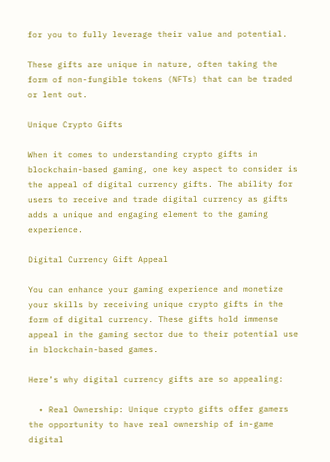for you to fully leverage their value and potential.

These gifts are unique in nature, often taking the form of non-fungible tokens (NFTs) that can be traded or lent out.

Unique Crypto Gifts

When it comes to understanding crypto gifts in blockchain-based gaming, one key aspect to consider is the appeal of digital currency gifts. The ability for users to receive and trade digital currency as gifts adds a unique and engaging element to the gaming experience.

Digital Currency Gift Appeal

You can enhance your gaming experience and monetize your skills by receiving unique crypto gifts in the form of digital currency. These gifts hold immense appeal in the gaming sector due to their potential use in blockchain-based games.

Here’s why digital currency gifts are so appealing:

  • Real Ownership: Unique crypto gifts offer gamers the opportunity to have real ownership of in-game digital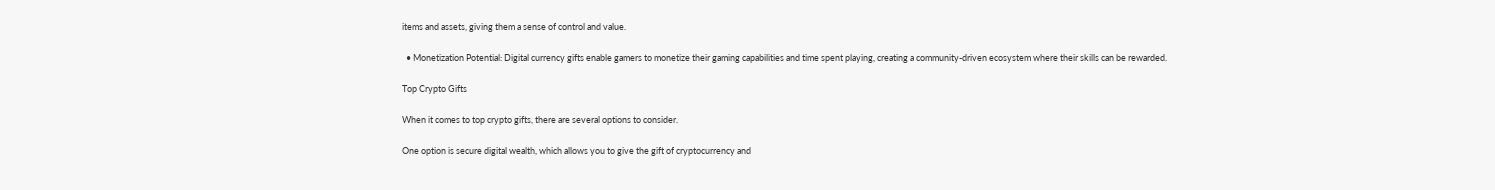items and assets, giving them a sense of control and value.

  • Monetization Potential: Digital currency gifts enable gamers to monetize their gaming capabilities and time spent playing, creating a community-driven ecosystem where their skills can be rewarded.

Top Crypto Gifts

When it comes to top crypto gifts, there are several options to consider.

One option is secure digital wealth, which allows you to give the gift of cryptocurrency and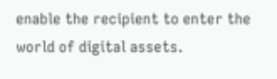enable the recipient to enter the world of digital assets.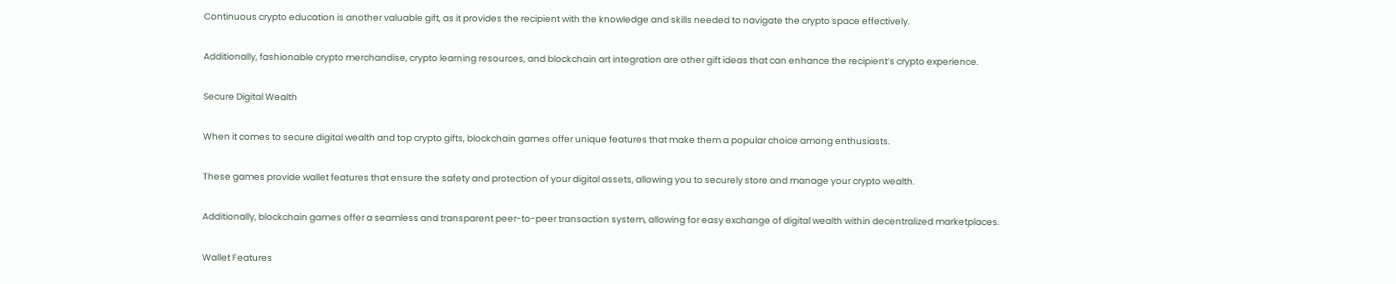Continuous crypto education is another valuable gift, as it provides the recipient with the knowledge and skills needed to navigate the crypto space effectively.

Additionally, fashionable crypto merchandise, crypto learning resources, and blockchain art integration are other gift ideas that can enhance the recipient’s crypto experience.

Secure Digital Wealth

When it comes to secure digital wealth and top crypto gifts, blockchain games offer unique features that make them a popular choice among enthusiasts.

These games provide wallet features that ensure the safety and protection of your digital assets, allowing you to securely store and manage your crypto wealth.

Additionally, blockchain games offer a seamless and transparent peer-to-peer transaction system, allowing for easy exchange of digital wealth within decentralized marketplaces.

Wallet Features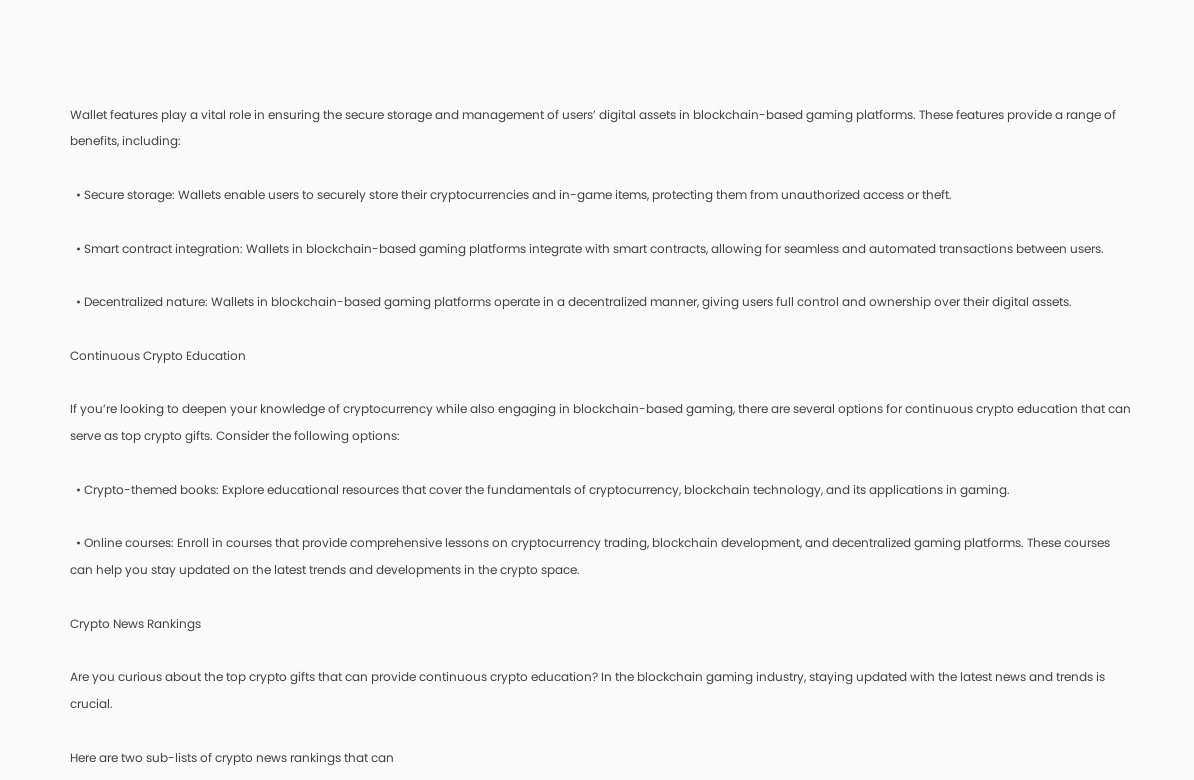Wallet features play a vital role in ensuring the secure storage and management of users’ digital assets in blockchain-based gaming platforms. These features provide a range of benefits, including:

  • Secure storage: Wallets enable users to securely store their cryptocurrencies and in-game items, protecting them from unauthorized access or theft.

  • Smart contract integration: Wallets in blockchain-based gaming platforms integrate with smart contracts, allowing for seamless and automated transactions between users.

  • Decentralized nature: Wallets in blockchain-based gaming platforms operate in a decentralized manner, giving users full control and ownership over their digital assets.

Continuous Crypto Education

If you’re looking to deepen your knowledge of cryptocurrency while also engaging in blockchain-based gaming, there are several options for continuous crypto education that can serve as top crypto gifts. Consider the following options:

  • Crypto-themed books: Explore educational resources that cover the fundamentals of cryptocurrency, blockchain technology, and its applications in gaming.

  • Online courses: Enroll in courses that provide comprehensive lessons on cryptocurrency trading, blockchain development, and decentralized gaming platforms. These courses can help you stay updated on the latest trends and developments in the crypto space.

Crypto News Rankings

Are you curious about the top crypto gifts that can provide continuous crypto education? In the blockchain gaming industry, staying updated with the latest news and trends is crucial.

Here are two sub-lists of crypto news rankings that can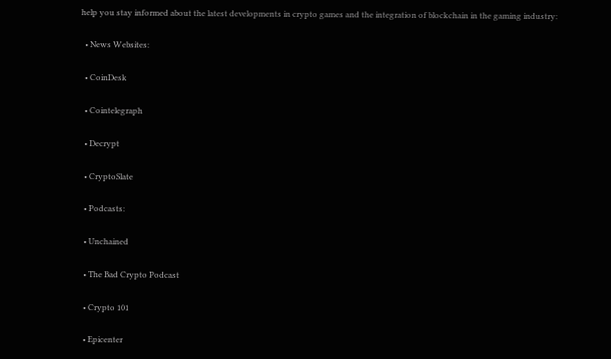help you stay informed about the latest developments in crypto games and the integration of blockchain in the gaming industry:

  • News Websites:

  • CoinDesk

  • Cointelegraph

  • Decrypt

  • CryptoSlate

  • Podcasts:

  • Unchained

  • The Bad Crypto Podcast

  • Crypto 101

  • Epicenter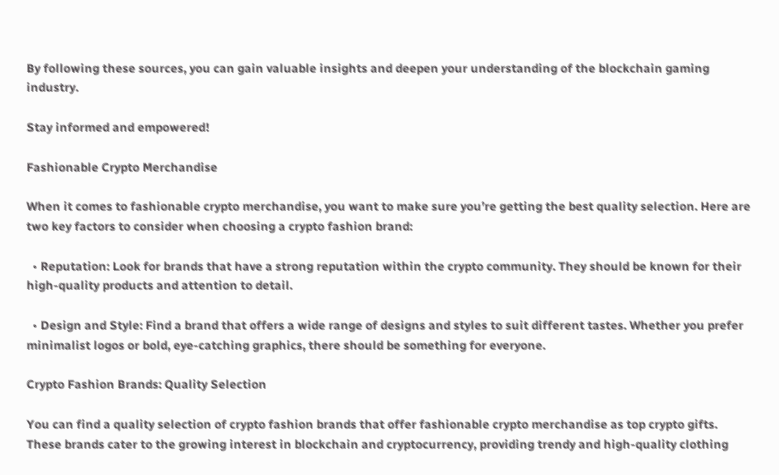By following these sources, you can gain valuable insights and deepen your understanding of the blockchain gaming industry.

Stay informed and empowered!

Fashionable Crypto Merchandise

When it comes to fashionable crypto merchandise, you want to make sure you’re getting the best quality selection. Here are two key factors to consider when choosing a crypto fashion brand:

  • Reputation: Look for brands that have a strong reputation within the crypto community. They should be known for their high-quality products and attention to detail.

  • Design and Style: Find a brand that offers a wide range of designs and styles to suit different tastes. Whether you prefer minimalist logos or bold, eye-catching graphics, there should be something for everyone.

Crypto Fashion Brands: Quality Selection

You can find a quality selection of crypto fashion brands that offer fashionable crypto merchandise as top crypto gifts. These brands cater to the growing interest in blockchain and cryptocurrency, providing trendy and high-quality clothing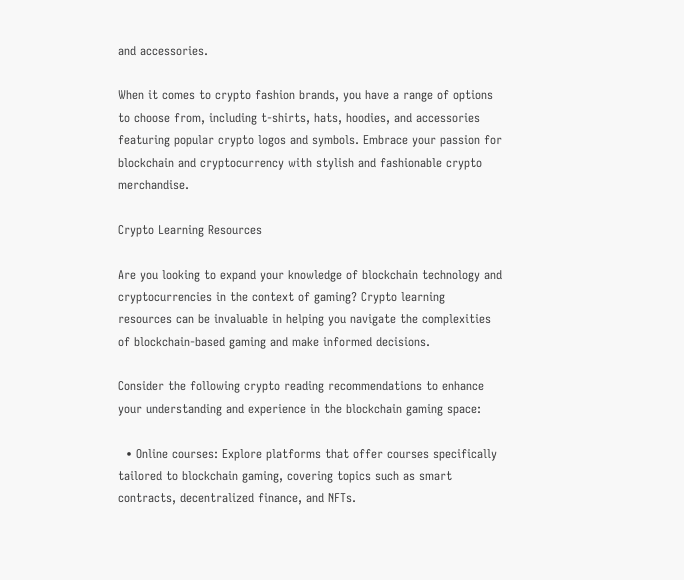and accessories.

When it comes to crypto fashion brands, you have a range of options to choose from, including t-shirts, hats, hoodies, and accessories featuring popular crypto logos and symbols. Embrace your passion for blockchain and cryptocurrency with stylish and fashionable crypto merchandise.

Crypto Learning Resources

Are you looking to expand your knowledge of blockchain technology and cryptocurrencies in the context of gaming? Crypto learning resources can be invaluable in helping you navigate the complexities of blockchain-based gaming and make informed decisions.

Consider the following crypto reading recommendations to enhance your understanding and experience in the blockchain gaming space:

  • Online courses: Explore platforms that offer courses specifically tailored to blockchain gaming, covering topics such as smart contracts, decentralized finance, and NFTs.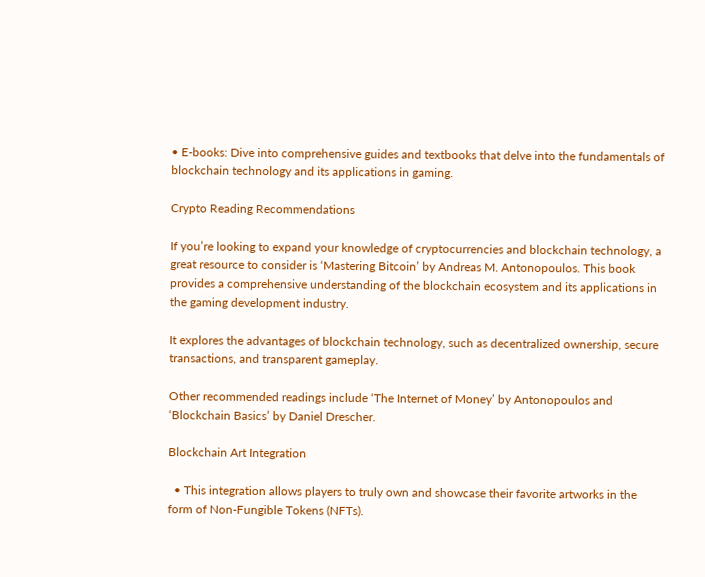• E-books: Dive into comprehensive guides and textbooks that delve into the fundamentals of blockchain technology and its applications in gaming.

Crypto Reading Recommendations

If you’re looking to expand your knowledge of cryptocurrencies and blockchain technology, a great resource to consider is ‘Mastering Bitcoin’ by Andreas M. Antonopoulos. This book provides a comprehensive understanding of the blockchain ecosystem and its applications in the gaming development industry.

It explores the advantages of blockchain technology, such as decentralized ownership, secure transactions, and transparent gameplay.

Other recommended readings include ‘The Internet of Money’ by Antonopoulos and ‘Blockchain Basics’ by Daniel Drescher.

Blockchain Art Integration

  • This integration allows players to truly own and showcase their favorite artworks in the form of Non-Fungible Tokens (NFTs).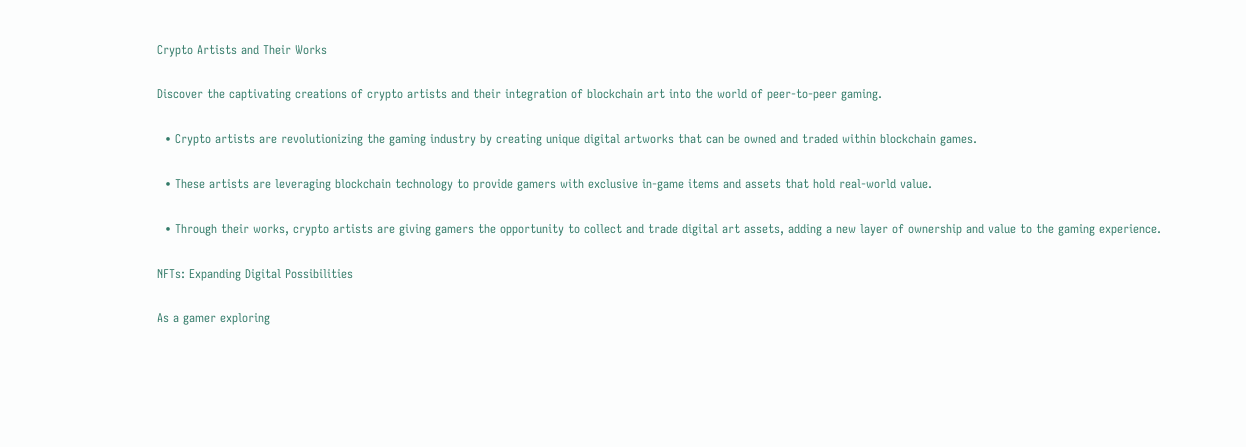Crypto Artists and Their Works

Discover the captivating creations of crypto artists and their integration of blockchain art into the world of peer-to-peer gaming.

  • Crypto artists are revolutionizing the gaming industry by creating unique digital artworks that can be owned and traded within blockchain games.

  • These artists are leveraging blockchain technology to provide gamers with exclusive in-game items and assets that hold real-world value.

  • Through their works, crypto artists are giving gamers the opportunity to collect and trade digital art assets, adding a new layer of ownership and value to the gaming experience.

NFTs: Expanding Digital Possibilities

As a gamer exploring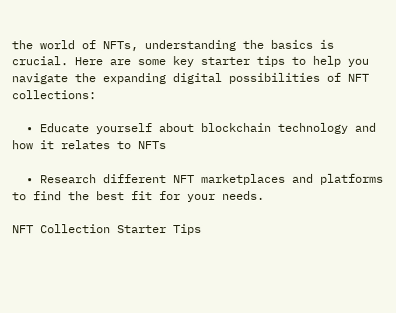the world of NFTs, understanding the basics is crucial. Here are some key starter tips to help you navigate the expanding digital possibilities of NFT collections:

  • Educate yourself about blockchain technology and how it relates to NFTs

  • Research different NFT marketplaces and platforms to find the best fit for your needs.

NFT Collection Starter Tips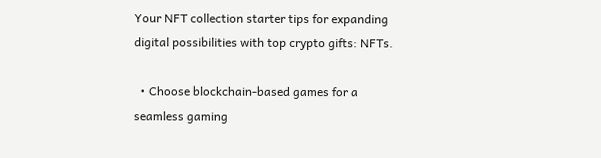Your NFT collection starter tips for expanding digital possibilities with top crypto gifts: NFTs.

  • Choose blockchain-based games for a seamless gaming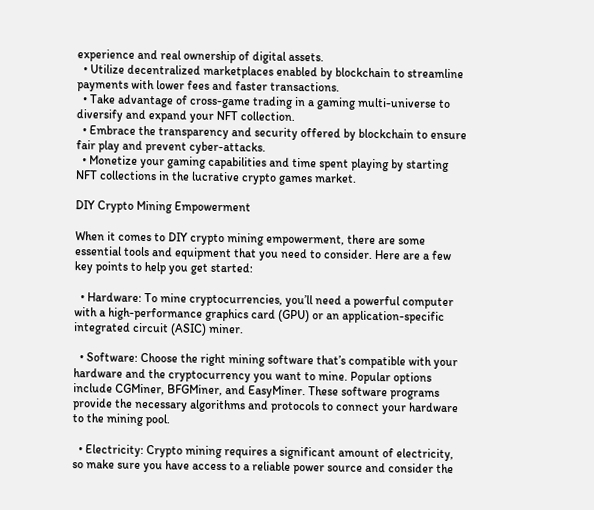experience and real ownership of digital assets.
  • Utilize decentralized marketplaces enabled by blockchain to streamline payments with lower fees and faster transactions.
  • Take advantage of cross-game trading in a gaming multi-universe to diversify and expand your NFT collection.
  • Embrace the transparency and security offered by blockchain to ensure fair play and prevent cyber-attacks.
  • Monetize your gaming capabilities and time spent playing by starting NFT collections in the lucrative crypto games market.

DIY Crypto Mining Empowerment

When it comes to DIY crypto mining empowerment, there are some essential tools and equipment that you need to consider. Here are a few key points to help you get started:

  • Hardware: To mine cryptocurrencies, you’ll need a powerful computer with a high-performance graphics card (GPU) or an application-specific integrated circuit (ASIC) miner.

  • Software: Choose the right mining software that’s compatible with your hardware and the cryptocurrency you want to mine. Popular options include CGMiner, BFGMiner, and EasyMiner. These software programs provide the necessary algorithms and protocols to connect your hardware to the mining pool.

  • Electricity: Crypto mining requires a significant amount of electricity, so make sure you have access to a reliable power source and consider the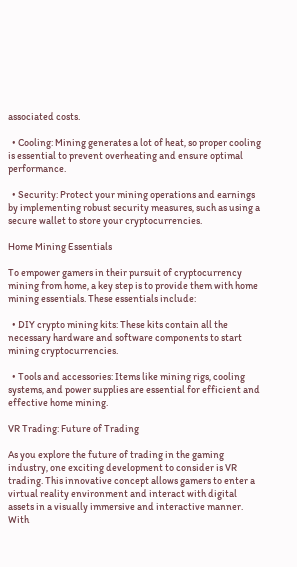associated costs.

  • Cooling: Mining generates a lot of heat, so proper cooling is essential to prevent overheating and ensure optimal performance.

  • Security: Protect your mining operations and earnings by implementing robust security measures, such as using a secure wallet to store your cryptocurrencies.

Home Mining Essentials

To empower gamers in their pursuit of cryptocurrency mining from home, a key step is to provide them with home mining essentials. These essentials include:

  • DIY crypto mining kits: These kits contain all the necessary hardware and software components to start mining cryptocurrencies.

  • Tools and accessories: Items like mining rigs, cooling systems, and power supplies are essential for efficient and effective home mining.

VR Trading: Future of Trading

As you explore the future of trading in the gaming industry, one exciting development to consider is VR trading. This innovative concept allows gamers to enter a virtual reality environment and interact with digital assets in a visually immersive and interactive manner. With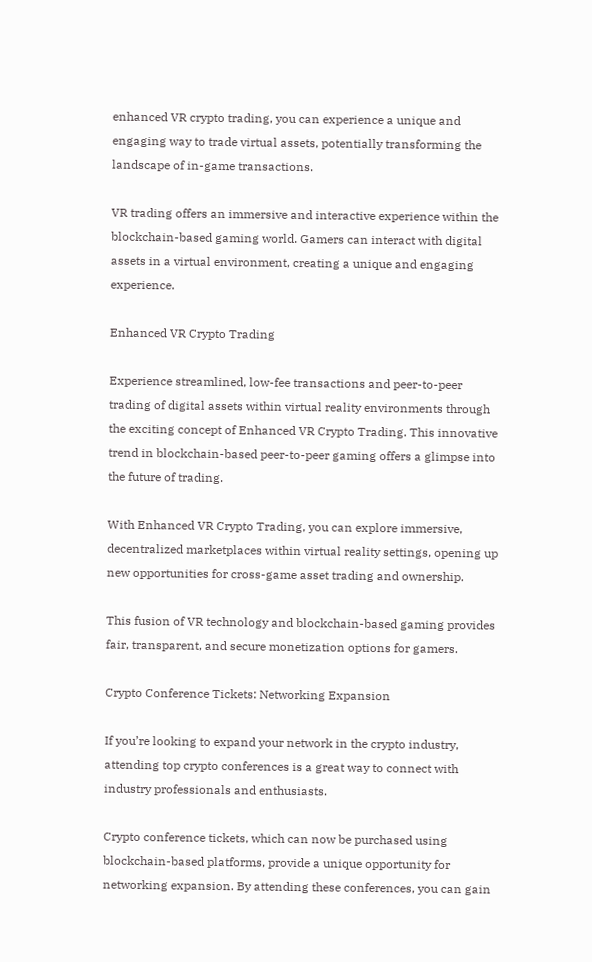enhanced VR crypto trading, you can experience a unique and engaging way to trade virtual assets, potentially transforming the landscape of in-game transactions.

VR trading offers an immersive and interactive experience within the blockchain-based gaming world. Gamers can interact with digital assets in a virtual environment, creating a unique and engaging experience.

Enhanced VR Crypto Trading

Experience streamlined, low-fee transactions and peer-to-peer trading of digital assets within virtual reality environments through the exciting concept of Enhanced VR Crypto Trading. This innovative trend in blockchain-based peer-to-peer gaming offers a glimpse into the future of trading.

With Enhanced VR Crypto Trading, you can explore immersive, decentralized marketplaces within virtual reality settings, opening up new opportunities for cross-game asset trading and ownership.

This fusion of VR technology and blockchain-based gaming provides fair, transparent, and secure monetization options for gamers.

Crypto Conference Tickets: Networking Expansion

If you’re looking to expand your network in the crypto industry, attending top crypto conferences is a great way to connect with industry professionals and enthusiasts.

Crypto conference tickets, which can now be purchased using blockchain-based platforms, provide a unique opportunity for networking expansion. By attending these conferences, you can gain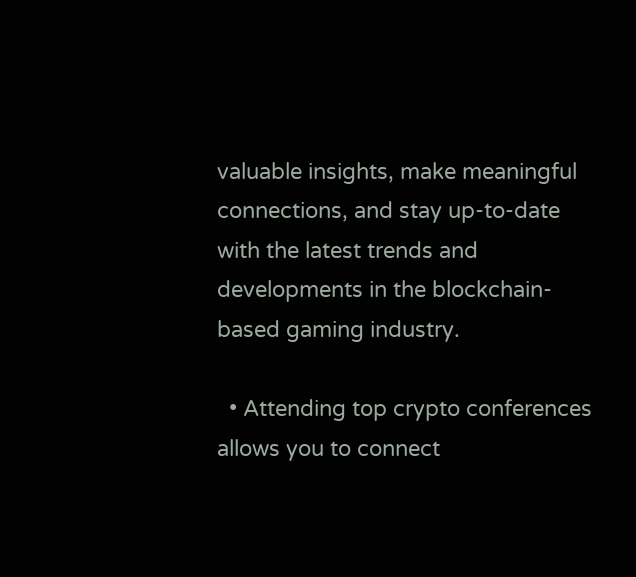valuable insights, make meaningful connections, and stay up-to-date with the latest trends and developments in the blockchain-based gaming industry.

  • Attending top crypto conferences allows you to connect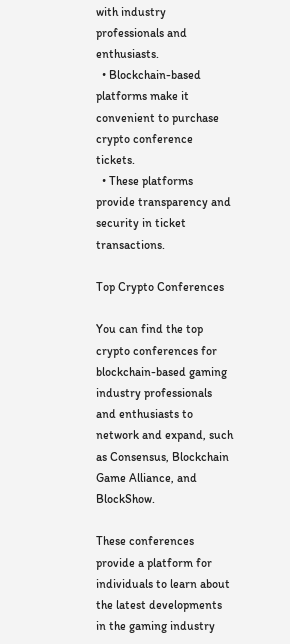with industry professionals and enthusiasts.
  • Blockchain-based platforms make it convenient to purchase crypto conference tickets.
  • These platforms provide transparency and security in ticket transactions.

Top Crypto Conferences

You can find the top crypto conferences for blockchain-based gaming industry professionals and enthusiasts to network and expand, such as Consensus, Blockchain Game Alliance, and BlockShow.

These conferences provide a platform for individuals to learn about the latest developments in the gaming industry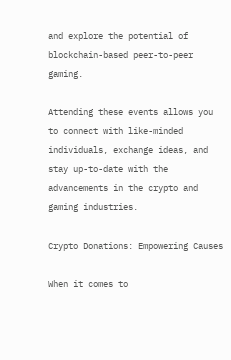and explore the potential of blockchain-based peer-to-peer gaming.

Attending these events allows you to connect with like-minded individuals, exchange ideas, and stay up-to-date with the advancements in the crypto and gaming industries.

Crypto Donations: Empowering Causes

When it comes to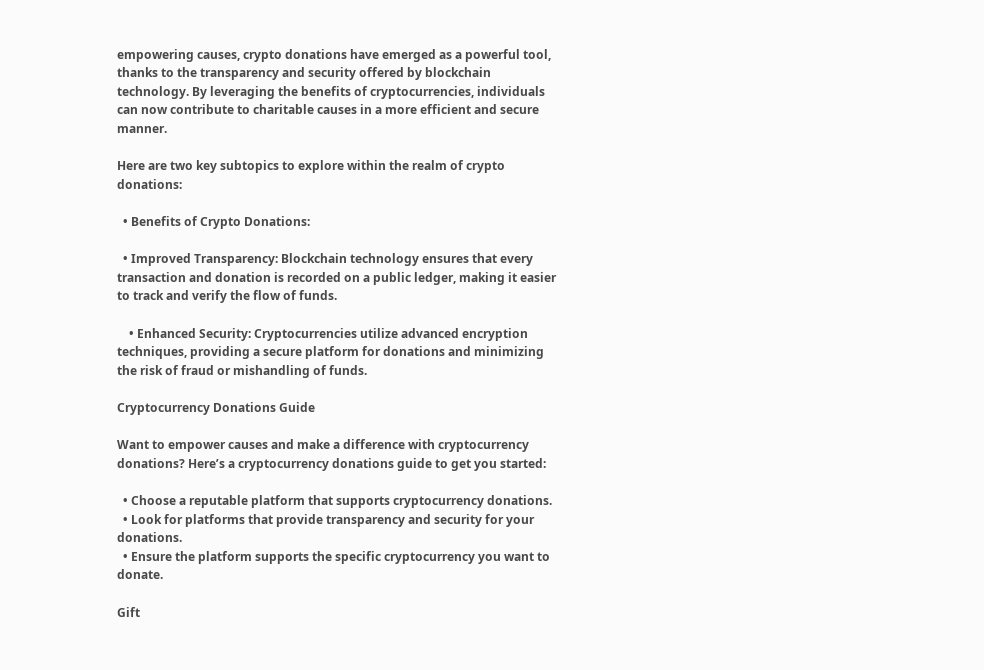empowering causes, crypto donations have emerged as a powerful tool, thanks to the transparency and security offered by blockchain technology. By leveraging the benefits of cryptocurrencies, individuals can now contribute to charitable causes in a more efficient and secure manner.

Here are two key subtopics to explore within the realm of crypto donations:

  • Benefits of Crypto Donations:

  • Improved Transparency: Blockchain technology ensures that every transaction and donation is recorded on a public ledger, making it easier to track and verify the flow of funds.

    • Enhanced Security: Cryptocurrencies utilize advanced encryption techniques, providing a secure platform for donations and minimizing the risk of fraud or mishandling of funds.

Cryptocurrency Donations Guide

Want to empower causes and make a difference with cryptocurrency donations? Here’s a cryptocurrency donations guide to get you started:

  • Choose a reputable platform that supports cryptocurrency donations.
  • Look for platforms that provide transparency and security for your donations.
  • Ensure the platform supports the specific cryptocurrency you want to donate.

Gift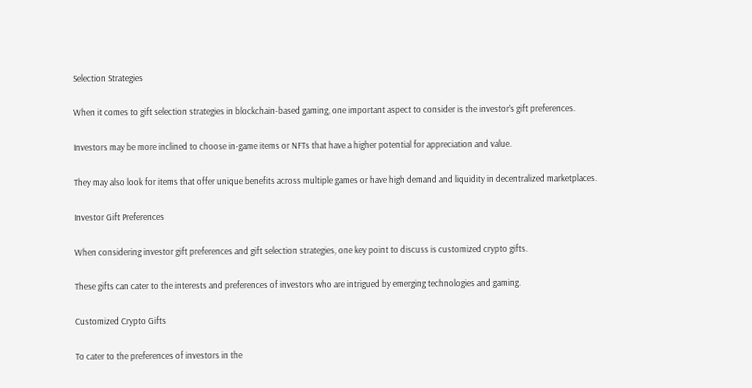Selection Strategies

When it comes to gift selection strategies in blockchain-based gaming, one important aspect to consider is the investor’s gift preferences.

Investors may be more inclined to choose in-game items or NFTs that have a higher potential for appreciation and value.

They may also look for items that offer unique benefits across multiple games or have high demand and liquidity in decentralized marketplaces.

Investor Gift Preferences

When considering investor gift preferences and gift selection strategies, one key point to discuss is customized crypto gifts.

These gifts can cater to the interests and preferences of investors who are intrigued by emerging technologies and gaming.

Customized Crypto Gifts

To cater to the preferences of investors in the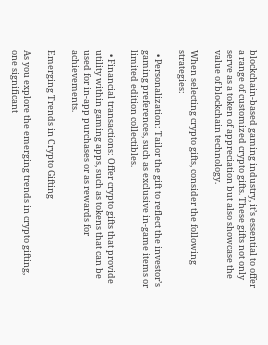blockchain-based gaming industry, it’s essential to offer a range of customized crypto gifts. These gifts not only serve as a token of appreciation but also showcase the value of blockchain technology.

When selecting crypto gifts, consider the following strategies:

  • Personalization: Tailor the gift to reflect the investor’s gaming preferences, such as exclusive in-game items or limited edition collectibles.

  • Financial transactions: Offer crypto gifts that provide utility within gaming apps, such as tokens that can be used for in-app purchases or as rewards for achievements.

Emerging Trends in Crypto Gifting

As you explore the emerging trends in crypto gifting, one significant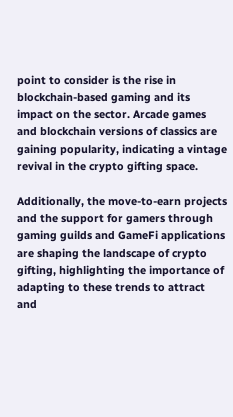point to consider is the rise in blockchain-based gaming and its impact on the sector. Arcade games and blockchain versions of classics are gaining popularity, indicating a vintage revival in the crypto gifting space.

Additionally, the move-to-earn projects and the support for gamers through gaming guilds and GameFi applications are shaping the landscape of crypto gifting, highlighting the importance of adapting to these trends to attract and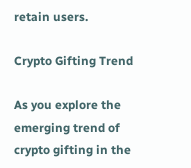retain users.

Crypto Gifting Trend

As you explore the emerging trend of crypto gifting in the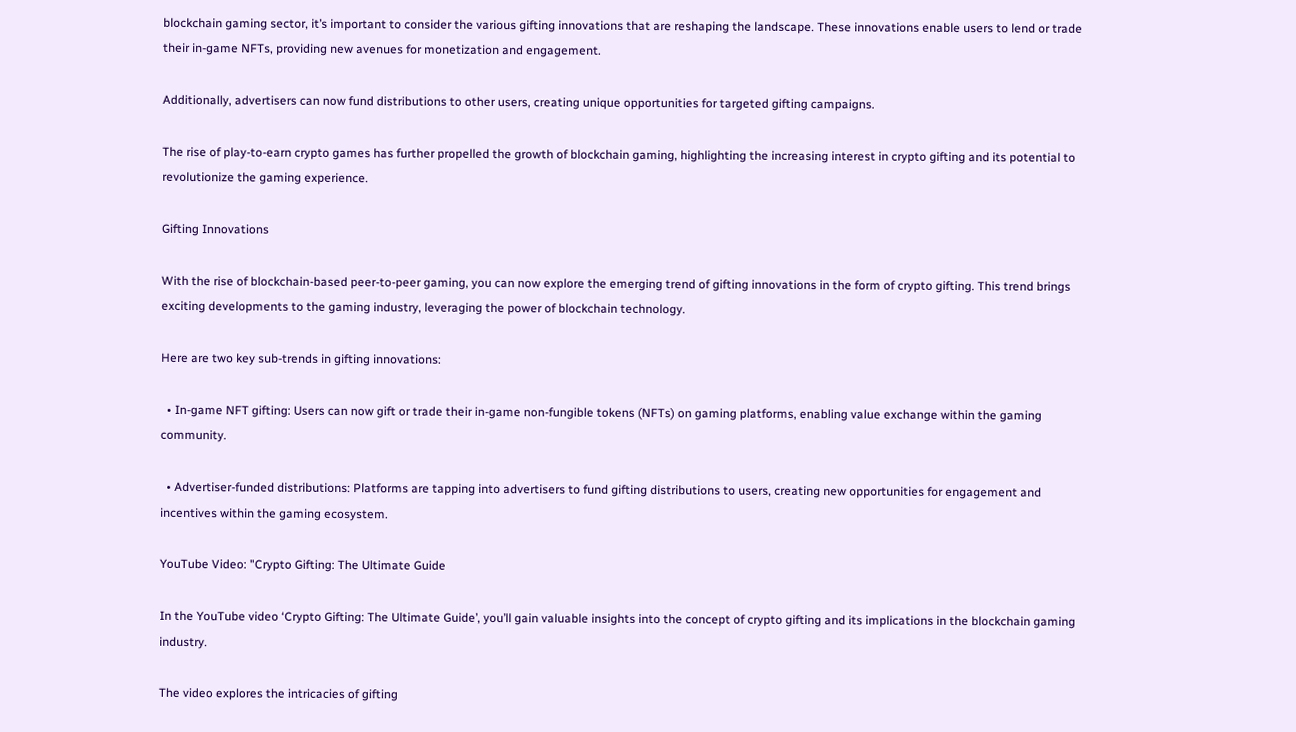blockchain gaming sector, it’s important to consider the various gifting innovations that are reshaping the landscape. These innovations enable users to lend or trade their in-game NFTs, providing new avenues for monetization and engagement.

Additionally, advertisers can now fund distributions to other users, creating unique opportunities for targeted gifting campaigns.

The rise of play-to-earn crypto games has further propelled the growth of blockchain gaming, highlighting the increasing interest in crypto gifting and its potential to revolutionize the gaming experience.

Gifting Innovations

With the rise of blockchain-based peer-to-peer gaming, you can now explore the emerging trend of gifting innovations in the form of crypto gifting. This trend brings exciting developments to the gaming industry, leveraging the power of blockchain technology.

Here are two key sub-trends in gifting innovations:

  • In-game NFT gifting: Users can now gift or trade their in-game non-fungible tokens (NFTs) on gaming platforms, enabling value exchange within the gaming community.

  • Advertiser-funded distributions: Platforms are tapping into advertisers to fund gifting distributions to users, creating new opportunities for engagement and incentives within the gaming ecosystem.

YouTube Video: "Crypto Gifting: The Ultimate Guide

In the YouTube video ‘Crypto Gifting: The Ultimate Guide’, you’ll gain valuable insights into the concept of crypto gifting and its implications in the blockchain gaming industry.

The video explores the intricacies of gifting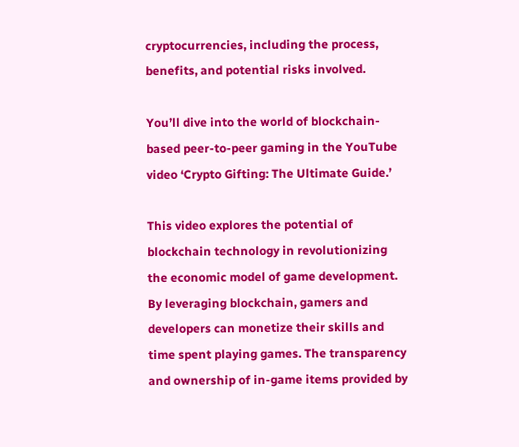cryptocurrencies, including the process, benefits, and potential risks involved.

You’ll dive into the world of blockchain-based peer-to-peer gaming in the YouTube video ‘Crypto Gifting: The Ultimate Guide.’

This video explores the potential of blockchain technology in revolutionizing the economic model of game development. By leveraging blockchain, gamers and developers can monetize their skills and time spent playing games. The transparency and ownership of in-game items provided by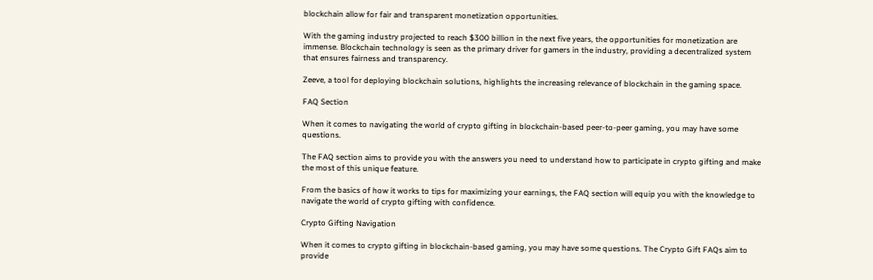blockchain allow for fair and transparent monetization opportunities.

With the gaming industry projected to reach $300 billion in the next five years, the opportunities for monetization are immense. Blockchain technology is seen as the primary driver for gamers in the industry, providing a decentralized system that ensures fairness and transparency.

Zeeve, a tool for deploying blockchain solutions, highlights the increasing relevance of blockchain in the gaming space.

FAQ Section

When it comes to navigating the world of crypto gifting in blockchain-based peer-to-peer gaming, you may have some questions.

The FAQ section aims to provide you with the answers you need to understand how to participate in crypto gifting and make the most of this unique feature.

From the basics of how it works to tips for maximizing your earnings, the FAQ section will equip you with the knowledge to navigate the world of crypto gifting with confidence.

Crypto Gifting Navigation

When it comes to crypto gifting in blockchain-based gaming, you may have some questions. The Crypto Gift FAQs aim to provide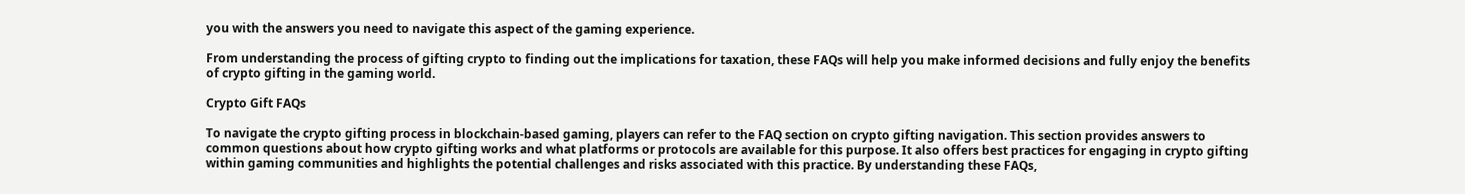you with the answers you need to navigate this aspect of the gaming experience.

From understanding the process of gifting crypto to finding out the implications for taxation, these FAQs will help you make informed decisions and fully enjoy the benefits of crypto gifting in the gaming world.

Crypto Gift FAQs

To navigate the crypto gifting process in blockchain-based gaming, players can refer to the FAQ section on crypto gifting navigation. This section provides answers to common questions about how crypto gifting works and what platforms or protocols are available for this purpose. It also offers best practices for engaging in crypto gifting within gaming communities and highlights the potential challenges and risks associated with this practice. By understanding these FAQs,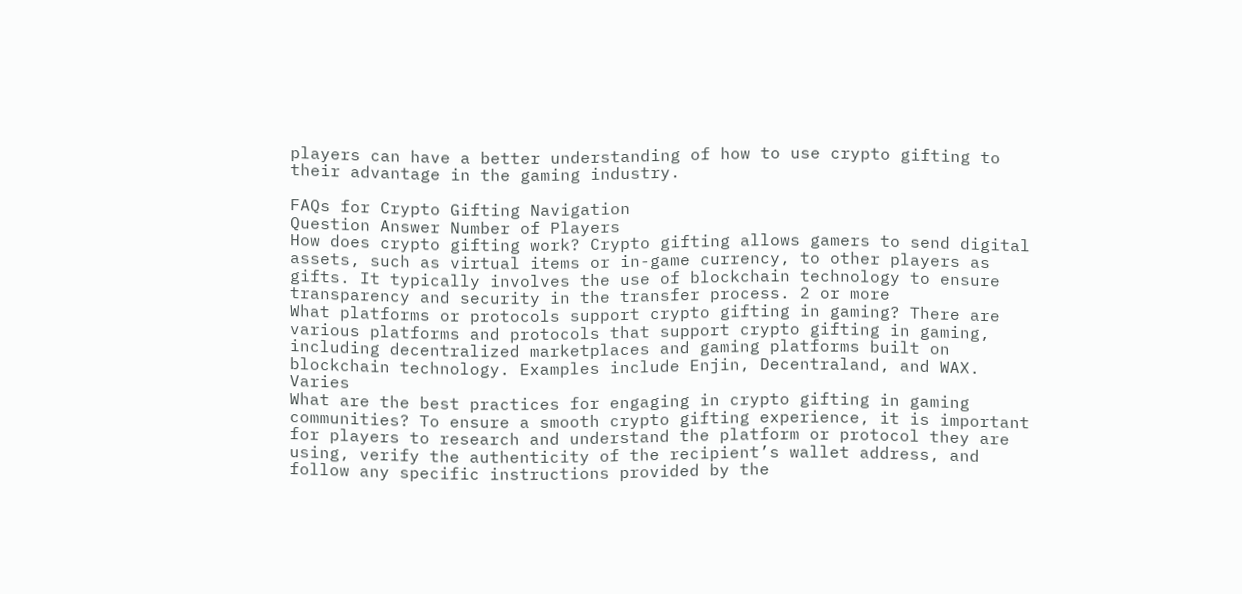players can have a better understanding of how to use crypto gifting to their advantage in the gaming industry.

FAQs for Crypto Gifting Navigation
Question Answer Number of Players
How does crypto gifting work? Crypto gifting allows gamers to send digital assets, such as virtual items or in-game currency, to other players as gifts. It typically involves the use of blockchain technology to ensure transparency and security in the transfer process. 2 or more
What platforms or protocols support crypto gifting in gaming? There are various platforms and protocols that support crypto gifting in gaming, including decentralized marketplaces and gaming platforms built on blockchain technology. Examples include Enjin, Decentraland, and WAX. Varies
What are the best practices for engaging in crypto gifting in gaming communities? To ensure a smooth crypto gifting experience, it is important for players to research and understand the platform or protocol they are using, verify the authenticity of the recipient’s wallet address, and follow any specific instructions provided by the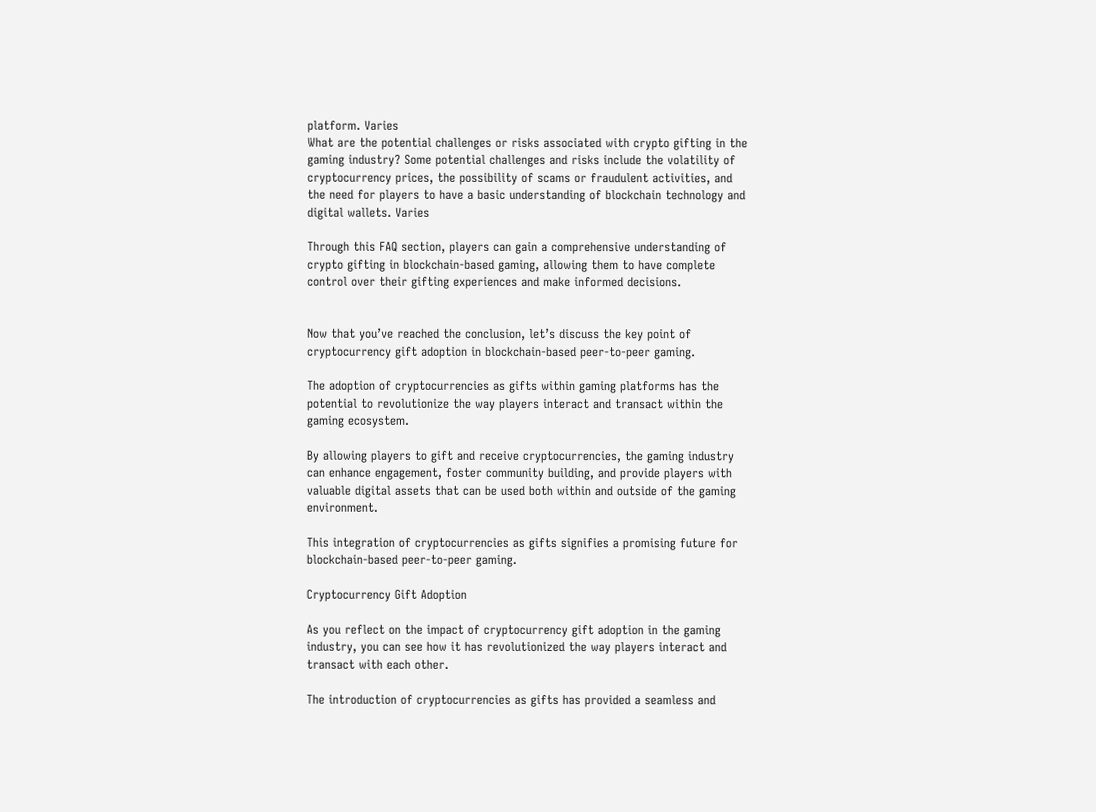platform. Varies
What are the potential challenges or risks associated with crypto gifting in the gaming industry? Some potential challenges and risks include the volatility of cryptocurrency prices, the possibility of scams or fraudulent activities, and the need for players to have a basic understanding of blockchain technology and digital wallets. Varies

Through this FAQ section, players can gain a comprehensive understanding of crypto gifting in blockchain-based gaming, allowing them to have complete control over their gifting experiences and make informed decisions.


Now that you’ve reached the conclusion, let’s discuss the key point of cryptocurrency gift adoption in blockchain-based peer-to-peer gaming.

The adoption of cryptocurrencies as gifts within gaming platforms has the potential to revolutionize the way players interact and transact within the gaming ecosystem.

By allowing players to gift and receive cryptocurrencies, the gaming industry can enhance engagement, foster community building, and provide players with valuable digital assets that can be used both within and outside of the gaming environment.

This integration of cryptocurrencies as gifts signifies a promising future for blockchain-based peer-to-peer gaming.

Cryptocurrency Gift Adoption

As you reflect on the impact of cryptocurrency gift adoption in the gaming industry, you can see how it has revolutionized the way players interact and transact with each other.

The introduction of cryptocurrencies as gifts has provided a seamless and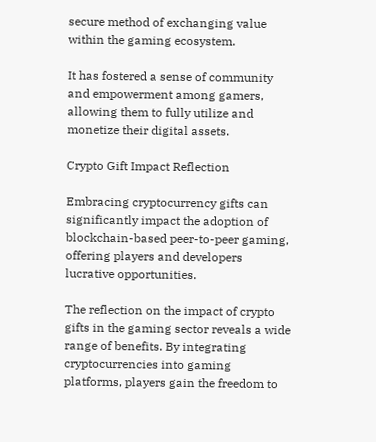secure method of exchanging value within the gaming ecosystem.

It has fostered a sense of community and empowerment among gamers, allowing them to fully utilize and monetize their digital assets.

Crypto Gift Impact Reflection

Embracing cryptocurrency gifts can significantly impact the adoption of blockchain-based peer-to-peer gaming, offering players and developers lucrative opportunities.

The reflection on the impact of crypto gifts in the gaming sector reveals a wide range of benefits. By integrating cryptocurrencies into gaming platforms, players gain the freedom to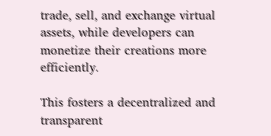trade, sell, and exchange virtual assets, while developers can monetize their creations more efficiently.

This fosters a decentralized and transparent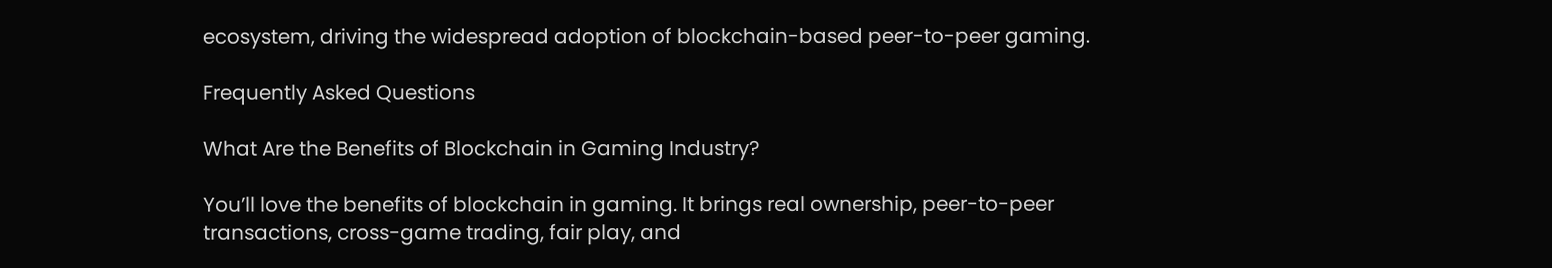ecosystem, driving the widespread adoption of blockchain-based peer-to-peer gaming.

Frequently Asked Questions

What Are the Benefits of Blockchain in Gaming Industry?

You’ll love the benefits of blockchain in gaming. It brings real ownership, peer-to-peer transactions, cross-game trading, fair play, and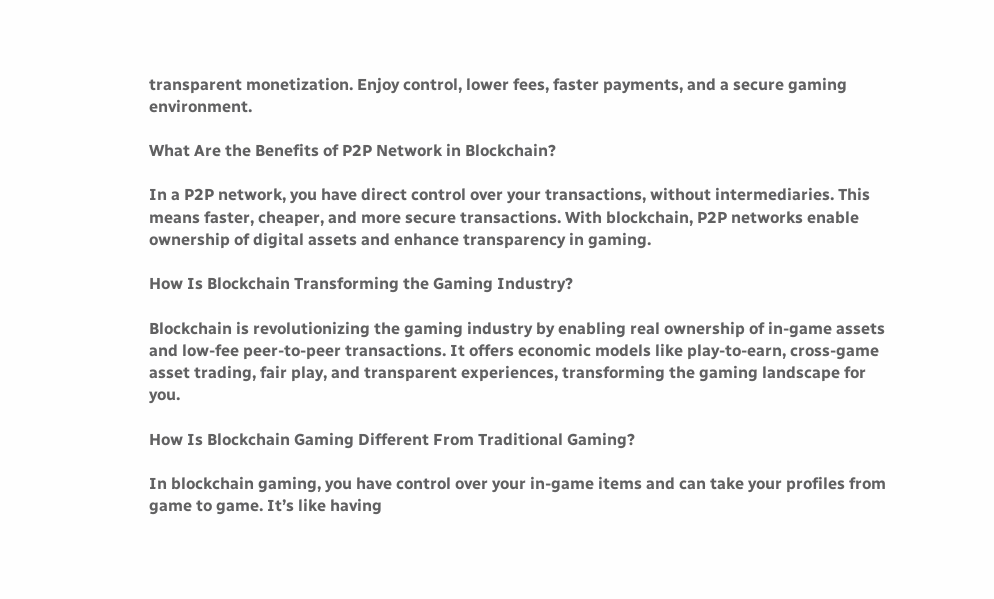transparent monetization. Enjoy control, lower fees, faster payments, and a secure gaming environment.

What Are the Benefits of P2P Network in Blockchain?

In a P2P network, you have direct control over your transactions, without intermediaries. This means faster, cheaper, and more secure transactions. With blockchain, P2P networks enable ownership of digital assets and enhance transparency in gaming.

How Is Blockchain Transforming the Gaming Industry?

Blockchain is revolutionizing the gaming industry by enabling real ownership of in-game assets and low-fee peer-to-peer transactions. It offers economic models like play-to-earn, cross-game asset trading, fair play, and transparent experiences, transforming the gaming landscape for you.

How Is Blockchain Gaming Different From Traditional Gaming?

In blockchain gaming, you have control over your in-game items and can take your profiles from game to game. It’s like having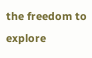the freedom to explore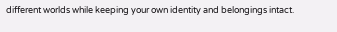different worlds while keeping your own identity and belongings intact.